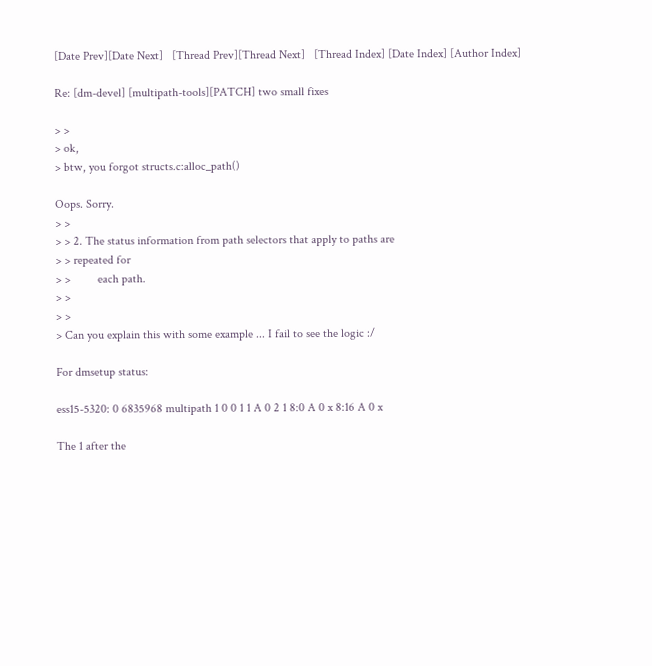[Date Prev][Date Next]   [Thread Prev][Thread Next]   [Thread Index] [Date Index] [Author Index]

Re: [dm-devel] [multipath-tools][PATCH] two small fixes

> >
> ok,
> btw, you forgot structs.c:alloc_path()

Oops. Sorry.
> >
> > 2. The status information from path selectors that apply to paths are
> > repeated for
> >         each path.
> >
> >
> Can you explain this with some example ... I fail to see the logic :/

For dmsetup status:

ess15-5320: 0 6835968 multipath 1 0 0 1 1 A 0 2 1 8:0 A 0 x 8:16 A 0 x

The 1 after the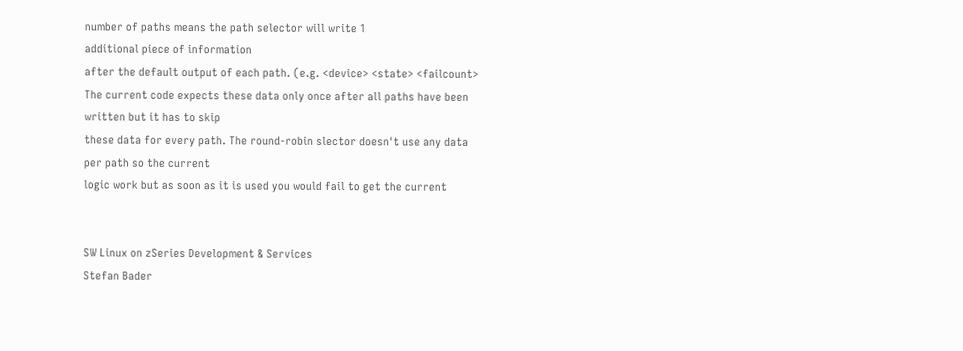number of paths means the path selector will write 1
additional piece of information
after the default output of each path. (e.g. <device> <state> <failcount>
The current code expects these data only once after all paths have been
written but it has to skip
these data for every path. The round-robin slector doesn't use any data
per path so the current
logic work but as soon as it is used you would fail to get the current


SW Linux on zSeries Development & Services
Stefan Bader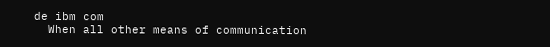de ibm com
  When all other means of communication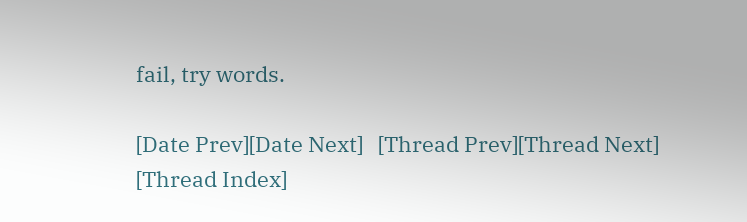fail, try words.

[Date Prev][Date Next]   [Thread Prev][Thread Next]   [Thread Index]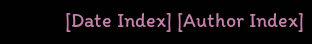[Date Index] [Author Index]